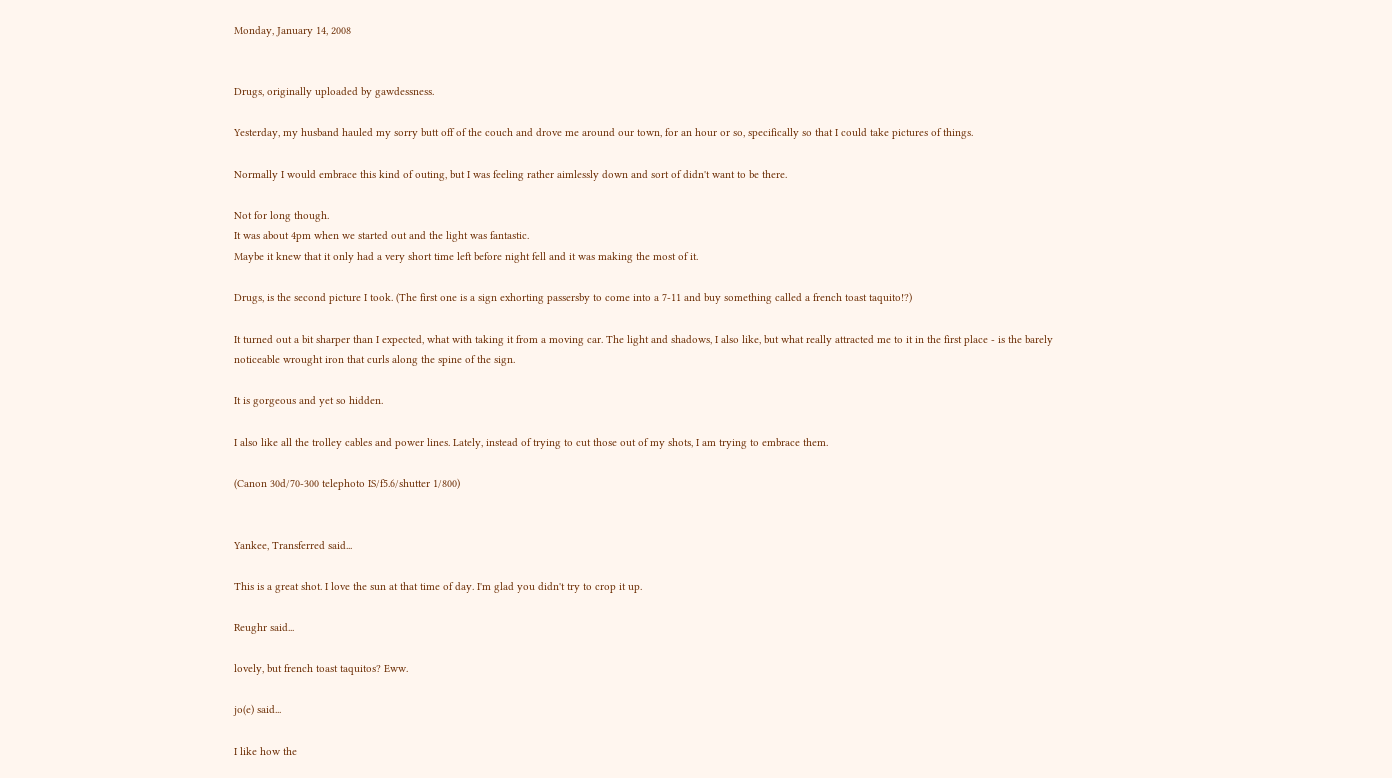Monday, January 14, 2008


Drugs, originally uploaded by gawdessness.

Yesterday, my husband hauled my sorry butt off of the couch and drove me around our town, for an hour or so, specifically so that I could take pictures of things.

Normally I would embrace this kind of outing, but I was feeling rather aimlessly down and sort of didn't want to be there.

Not for long though.
It was about 4pm when we started out and the light was fantastic.
Maybe it knew that it only had a very short time left before night fell and it was making the most of it.

Drugs, is the second picture I took. (The first one is a sign exhorting passersby to come into a 7-11 and buy something called a french toast taquito!?)

It turned out a bit sharper than I expected, what with taking it from a moving car. The light and shadows, I also like, but what really attracted me to it in the first place - is the barely noticeable wrought iron that curls along the spine of the sign.

It is gorgeous and yet so hidden.

I also like all the trolley cables and power lines. Lately, instead of trying to cut those out of my shots, I am trying to embrace them.

(Canon 30d/70-300 telephoto IS/f5.6/shutter 1/800)


Yankee, Transferred said...

This is a great shot. I love the sun at that time of day. I'm glad you didn't try to crop it up.

Reughr said...

lovely, but french toast taquitos? Eww.

jo(e) said...

I like how the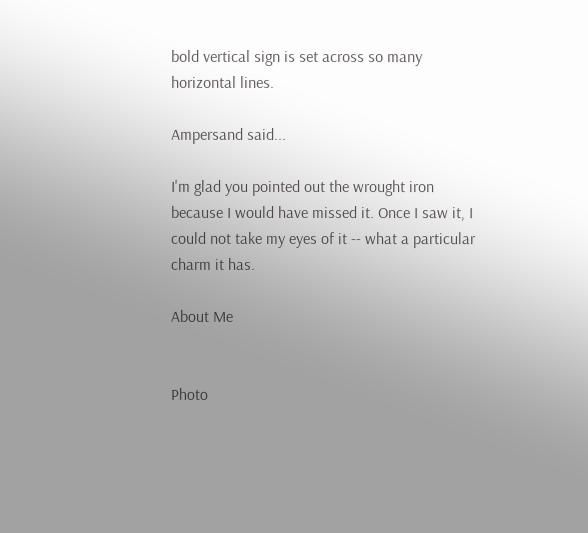bold vertical sign is set across so many horizontal lines.

Ampersand said...

I'm glad you pointed out the wrought iron because I would have missed it. Once I saw it, I could not take my eyes of it -- what a particular charm it has.

About Me


Photo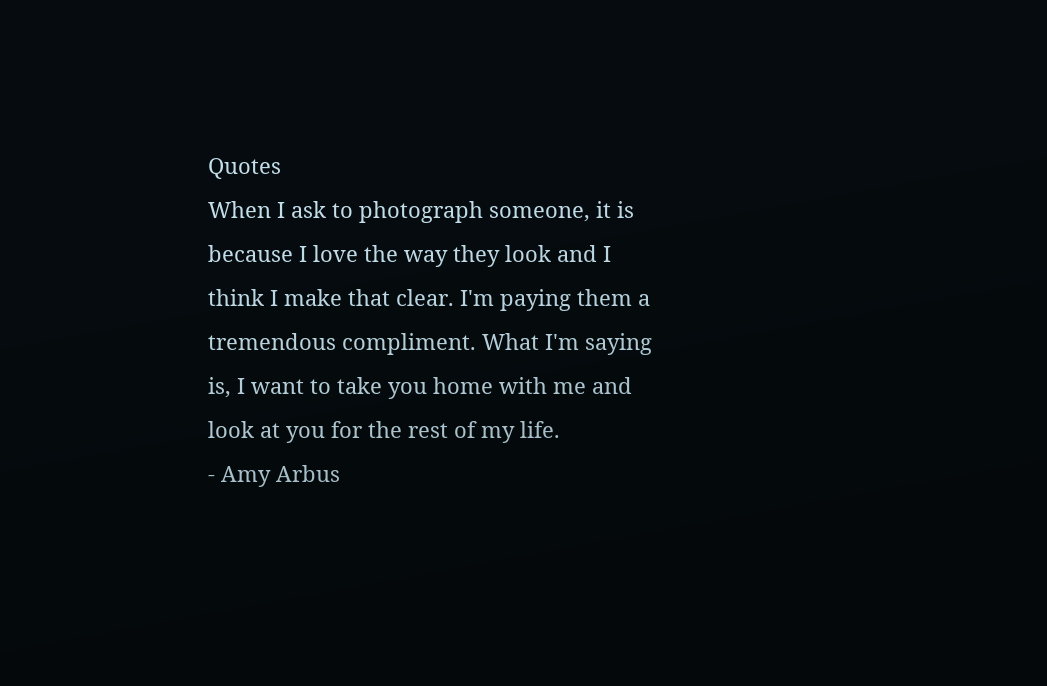Quotes
When I ask to photograph someone, it is because I love the way they look and I think I make that clear. I'm paying them a tremendous compliment. What I'm saying is, I want to take you home with me and look at you for the rest of my life.
- Amy Arbus